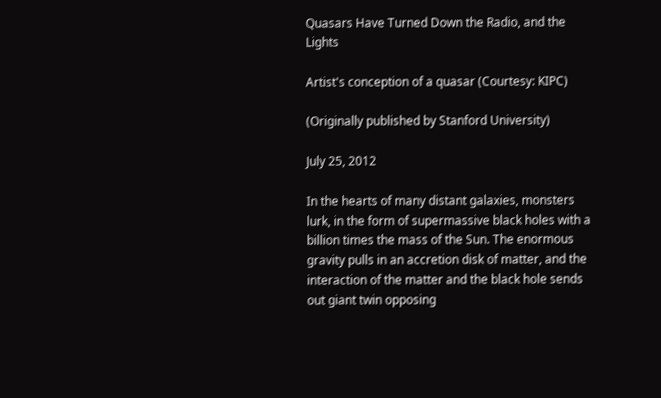Quasars Have Turned Down the Radio, and the Lights

Artist's conception of a quasar (Courtesy: KIPC)

(Originally published by Stanford University)

July 25, 2012

In the hearts of many distant galaxies, monsters lurk, in the form of supermassive black holes with a billion times the mass of the Sun. The enormous gravity pulls in an accretion disk of matter, and the interaction of the matter and the black hole sends out giant twin opposing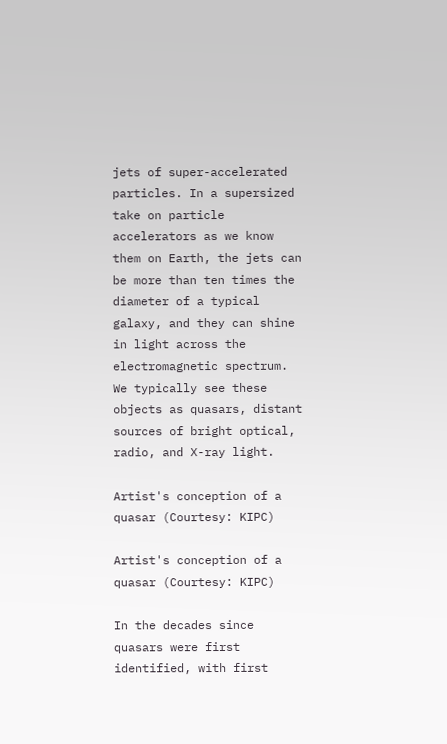jets of super-accelerated particles. In a supersized take on particle accelerators as we know them on Earth, the jets can be more than ten times the diameter of a typical galaxy, and they can shine in light across the electromagnetic spectrum. We typically see these objects as quasars, distant sources of bright optical, radio, and X-ray light.

Artist's conception of a quasar (Courtesy: KIPC)

Artist's conception of a quasar (Courtesy: KIPC)

In the decades since quasars were first identified, with first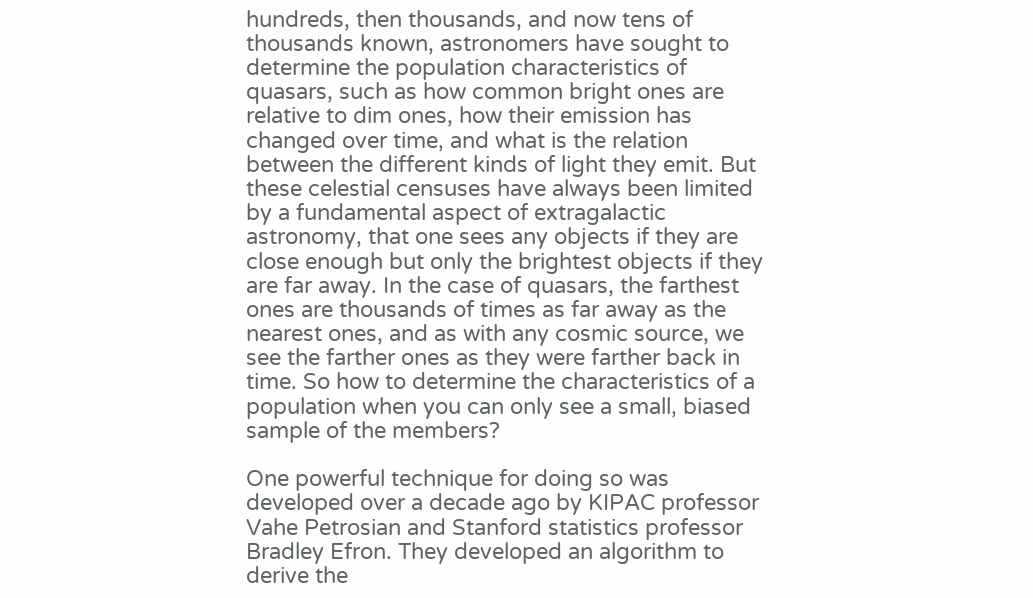hundreds, then thousands, and now tens of thousands known, astronomers have sought to determine the population characteristics of quasars, such as how common bright ones are relative to dim ones, how their emission has changed over time, and what is the relation between the different kinds of light they emit. But these celestial censuses have always been limited by a fundamental aspect of extragalactic astronomy, that one sees any objects if they are close enough but only the brightest objects if they are far away. In the case of quasars, the farthest ones are thousands of times as far away as the nearest ones, and as with any cosmic source, we see the farther ones as they were farther back in time. So how to determine the characteristics of a population when you can only see a small, biased sample of the members?

One powerful technique for doing so was developed over a decade ago by KIPAC professor Vahe Petrosian and Stanford statistics professor Bradley Efron. They developed an algorithm to derive the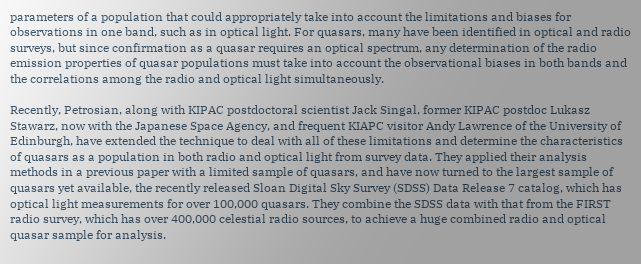parameters of a population that could appropriately take into account the limitations and biases for observations in one band, such as in optical light. For quasars, many have been identified in optical and radio surveys, but since confirmation as a quasar requires an optical spectrum, any determination of the radio emission properties of quasar populations must take into account the observational biases in both bands and the correlations among the radio and optical light simultaneously.

Recently, Petrosian, along with KIPAC postdoctoral scientist Jack Singal, former KIPAC postdoc Lukasz Stawarz, now with the Japanese Space Agency, and frequent KIAPC visitor Andy Lawrence of the University of Edinburgh, have extended the technique to deal with all of these limitations and determine the characteristics of quasars as a population in both radio and optical light from survey data. They applied their analysis methods in a previous paper with a limited sample of quasars, and have now turned to the largest sample of quasars yet available, the recently released Sloan Digital Sky Survey (SDSS) Data Release 7 catalog, which has optical light measurements for over 100,000 quasars. They combine the SDSS data with that from the FIRST radio survey, which has over 400,000 celestial radio sources, to achieve a huge combined radio and optical quasar sample for analysis.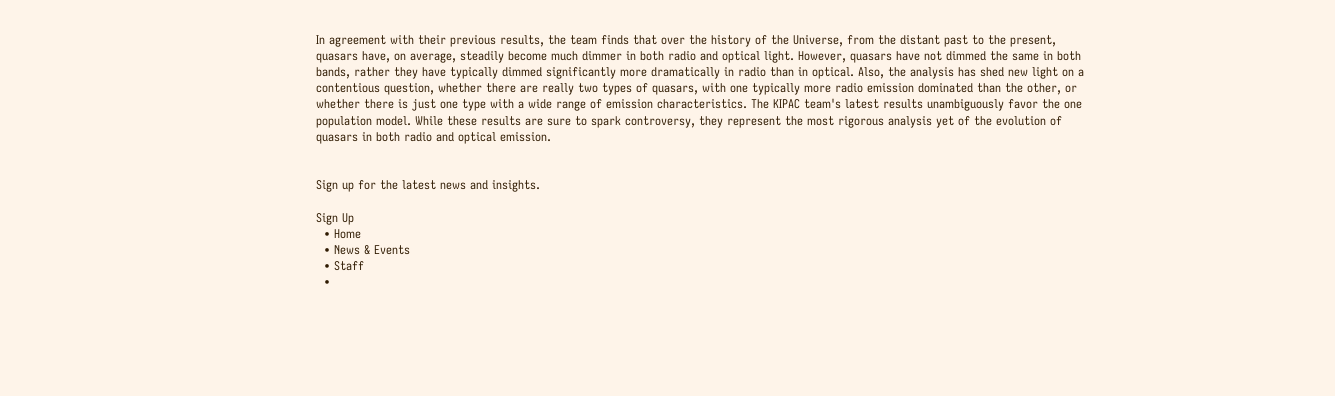In agreement with their previous results, the team finds that over the history of the Universe, from the distant past to the present, quasars have, on average, steadily become much dimmer in both radio and optical light. However, quasars have not dimmed the same in both bands, rather they have typically dimmed significantly more dramatically in radio than in optical. Also, the analysis has shed new light on a contentious question, whether there are really two types of quasars, with one typically more radio emission dominated than the other, or whether there is just one type with a wide range of emission characteristics. The KIPAC team's latest results unambiguously favor the one population model. While these results are sure to spark controversy, they represent the most rigorous analysis yet of the evolution of quasars in both radio and optical emission.


Sign up for the latest news and insights.

Sign Up
  • Home
  • News & Events
  • Staff
  •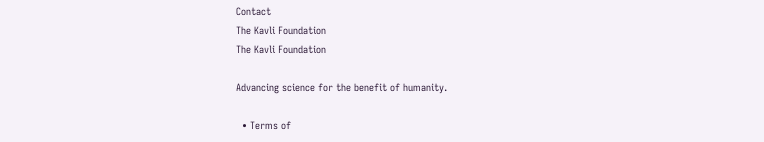Contact
The Kavli Foundation
The Kavli Foundation

Advancing science for the benefit of humanity.

  • Terms of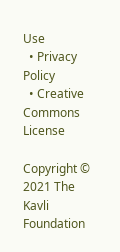Use
  • Privacy Policy
  • Creative Commons License

Copyright © 2021 The Kavli Foundation